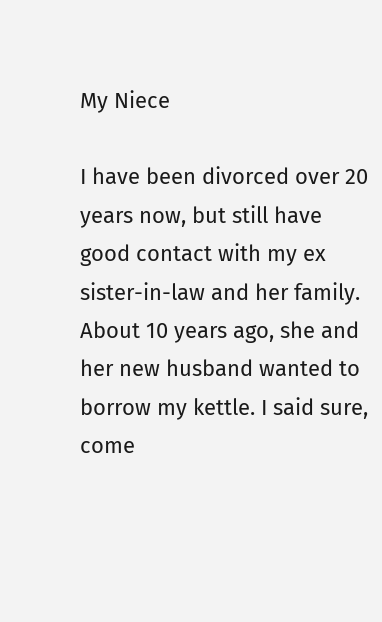My Niece

I have been divorced over 20 years now, but still have good contact with my ex sister-in-law and her family.
About 10 years ago, she and her new husband wanted to borrow my kettle. I said sure, come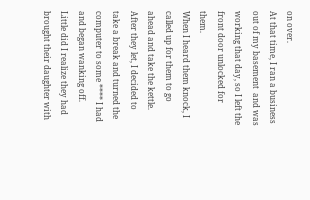on over.
At that time, I ran a business out of my basement  and was working that day, so I left the front door unlocked for them.
When I heard them knock, I called up for them to go ahead and take the kettle.
After they let, I decided to take a break and turned the computer to some **** I had and began wanking off.
Little did I realize they had brought their daughter with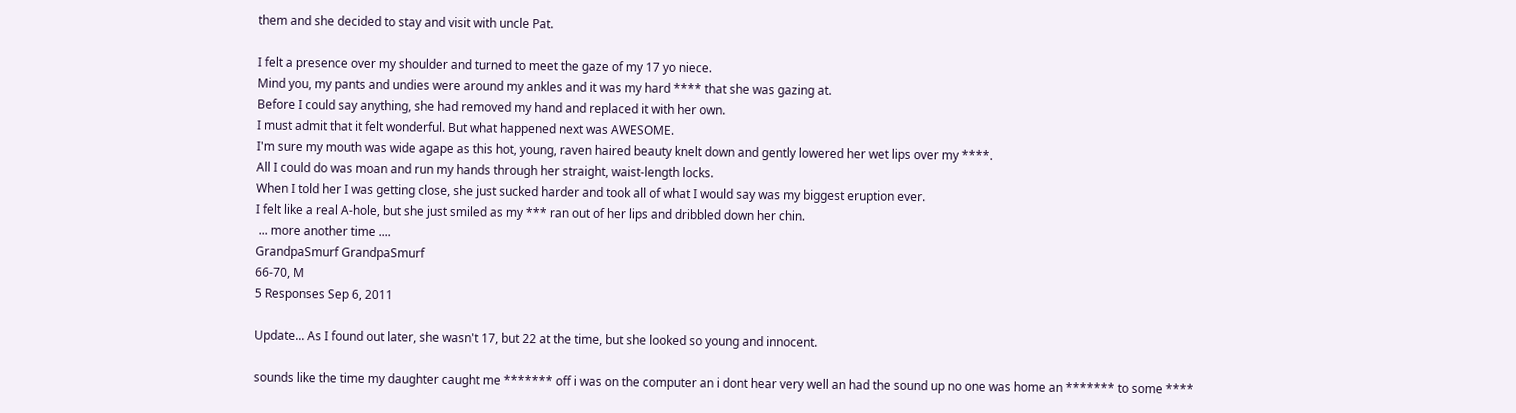them and she decided to stay and visit with uncle Pat.

I felt a presence over my shoulder and turned to meet the gaze of my 17 yo niece.
Mind you, my pants and undies were around my ankles and it was my hard **** that she was gazing at.
Before I could say anything, she had removed my hand and replaced it with her own.
I must admit that it felt wonderful. But what happened next was AWESOME.
I'm sure my mouth was wide agape as this hot, young, raven haired beauty knelt down and gently lowered her wet lips over my ****.
All I could do was moan and run my hands through her straight, waist-length locks.
When I told her I was getting close, she just sucked harder and took all of what I would say was my biggest eruption ever.
I felt like a real A-hole, but she just smiled as my *** ran out of her lips and dribbled down her chin.
 ... more another time ....
GrandpaSmurf GrandpaSmurf
66-70, M
5 Responses Sep 6, 2011

Update... As I found out later, she wasn't 17, but 22 at the time, but she looked so young and innocent.

sounds like the time my daughter caught me ******* off i was on the computer an i dont hear very well an had the sound up no one was home an ******* to some ****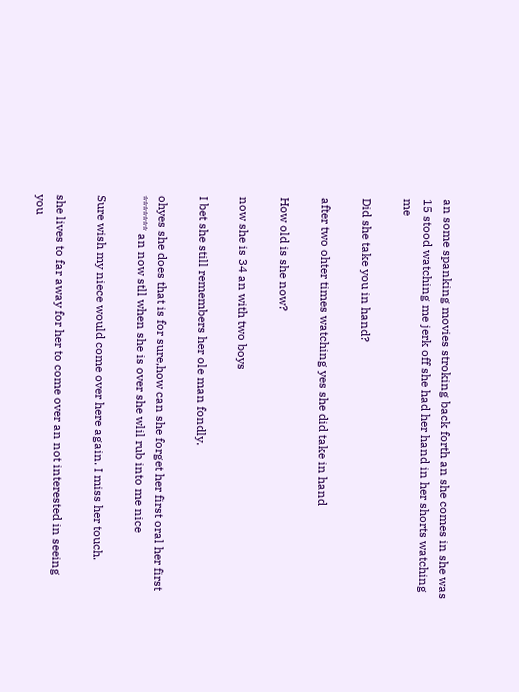an some spanking movies stroking back forth an she comes in she was 15 stood watching me jerk off she had her hand in her shorts watching me

Did she take you in hand?

after two ohter times watching yes she did take in hand

How old is she now?

now she is 34 an with two boys

I bet she still remembers her ole man fondly.

ohyes she does that is for sure,how can she forget her first oral her first ******* an now stll when she is over she wlil rub into me nice

Sure wish my niece would come over here again. I miss her touch.

she lives to far away for her to come over an not interested in seeing you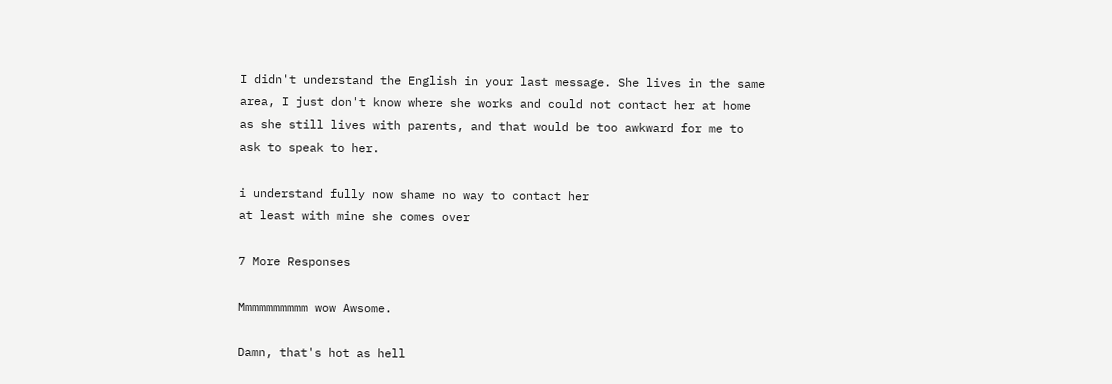I didn't understand the English in your last message. She lives in the same area, I just don't know where she works and could not contact her at home as she still lives with parents, and that would be too awkward for me to ask to speak to her.

i understand fully now shame no way to contact her
at least with mine she comes over

7 More Responses

Mmmmmmmmmm wow Awsome.

Damn, that's hot as hell